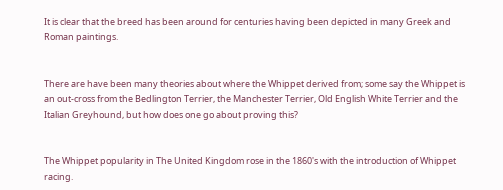It is clear that the breed has been around for centuries having been depicted in many Greek and Roman paintings.


There are have been many theories about where the Whippet derived from; some say the Whippet is an out-cross from the Bedlington Terrier, the Manchester Terrier, Old English White Terrier and the Italian Greyhound, but how does one go about proving this?


The Whippet popularity in The United Kingdom rose in the 1860's with the introduction of Whippet racing.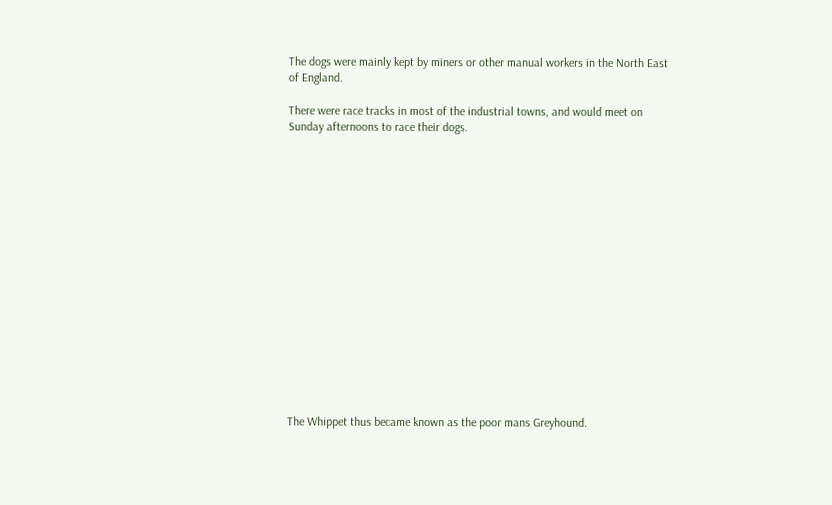The dogs were mainly kept by miners or other manual workers in the North East of England.

There were race tracks in most of the industrial towns, and would meet on Sunday afternoons to race their dogs.

















The Whippet thus became known as the poor mans Greyhound.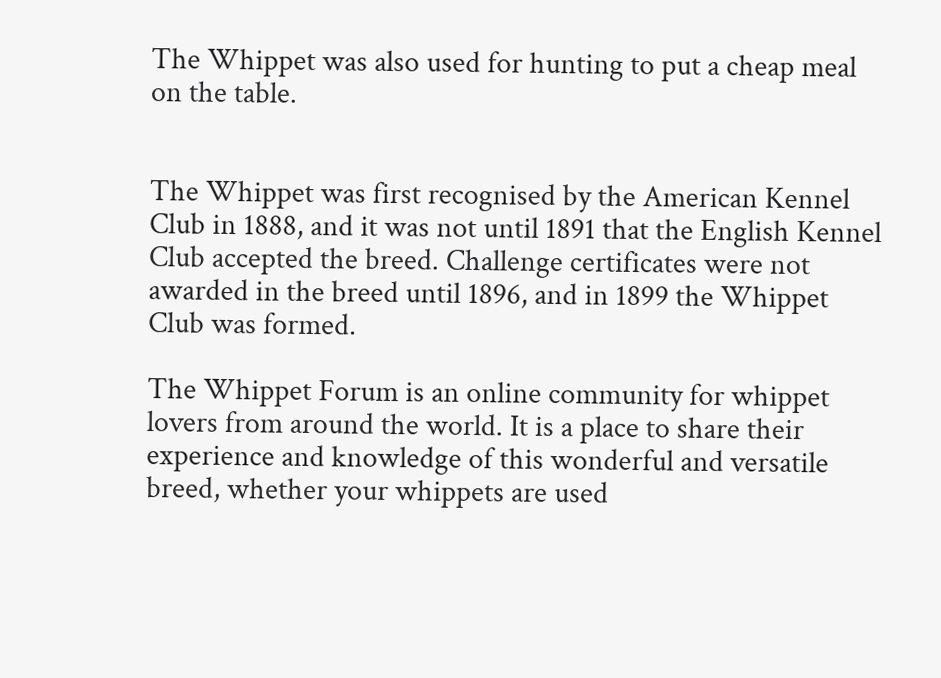The Whippet was also used for hunting to put a cheap meal on the table.


The Whippet was first recognised by the American Kennel Club in 1888, and it was not until 1891 that the English Kennel Club accepted the breed. Challenge certificates were not awarded in the breed until 1896, and in 1899 the Whippet Club was formed.

The Whippet Forum is an online community for whippet lovers from around the world. It is a place to share their experience and knowledge of this wonderful and versatile breed, whether your whippets are used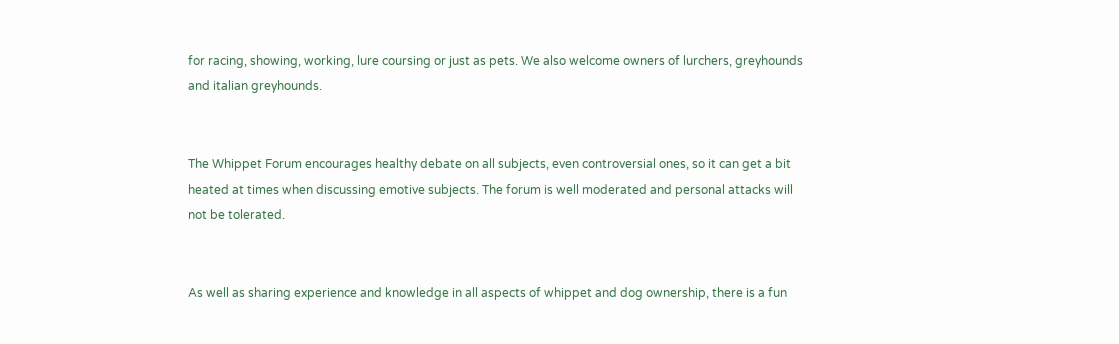for racing, showing, working, lure coursing or just as pets. We also welcome owners of lurchers, greyhounds and italian greyhounds.


The Whippet Forum encourages healthy debate on all subjects, even controversial ones, so it can get a bit heated at times when discussing emotive subjects. The forum is well moderated and personal attacks will not be tolerated.


As well as sharing experience and knowledge in all aspects of whippet and dog ownership, there is a fun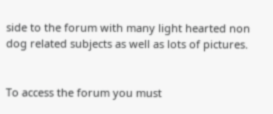side to the forum with many light hearted non dog related subjects as well as lots of pictures.


To access the forum you must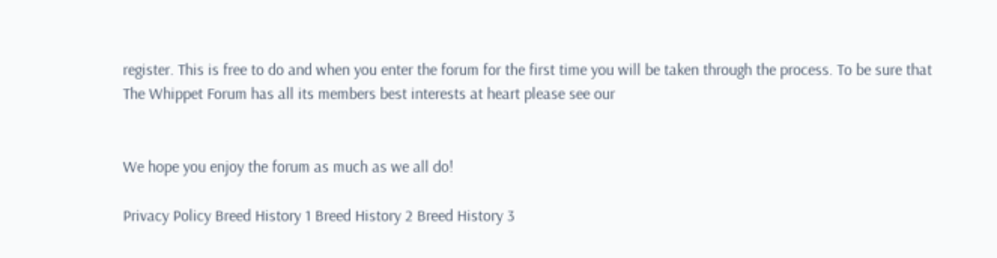register. This is free to do and when you enter the forum for the first time you will be taken through the process. To be sure that The Whippet Forum has all its members best interests at heart please see our


We hope you enjoy the forum as much as we all do!

Privacy Policy Breed History 1 Breed History 2 Breed History 3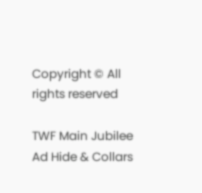Copyright © All rights reserved

TWF Main Jubilee Ad Hide & Collars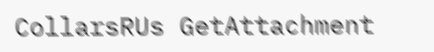CollarsRUs GetAttachment